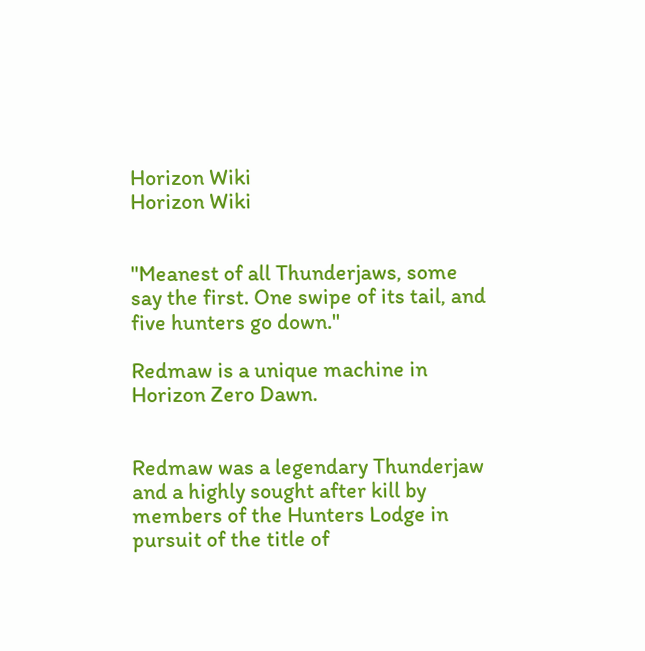Horizon Wiki
Horizon Wiki


"Meanest of all Thunderjaws, some say the first. One swipe of its tail, and five hunters go down."

Redmaw is a unique machine in Horizon Zero Dawn.


Redmaw was a legendary Thunderjaw and a highly sought after kill by members of the Hunters Lodge in pursuit of the title of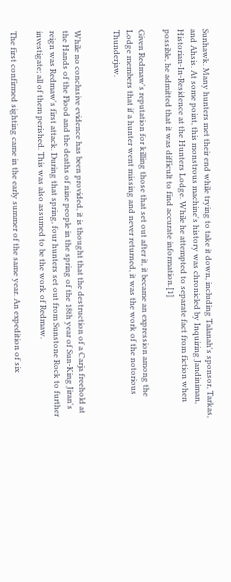Sunhawk. Many hunters met their end while trying to take it down, including Talanah's sponsor, Tarkas, and Ahsis. At some point, this monstrous machine's history was chronicled by Inquiring Jandiniman, Historian-In-Residence at the Hunters Lodge. While he attempted to separate fact from fiction when possible, he admitted that it was difficult to find accurate information.[1]

Given Redmaw's reputation for killing those that set out after it, it became an expression among the Lodge members that if a hunter went missing and never returned, it was the work of the notorious Thunderjaw.


While no conclusive evidence has been provided, it is thought that the destruction of a Carja freehold at the Hands of the Flood and the deaths of nine people in the spring of the 18th year of Sun-King Jiran's reign was Redmaw's first attack. During that spring, four hunters set out from Sunstone Rock to further investigate; all of them perished. This was also assumed to be the work of Redmaw.

The first confirmed sighting came in the early summer of the same year. An expedition of six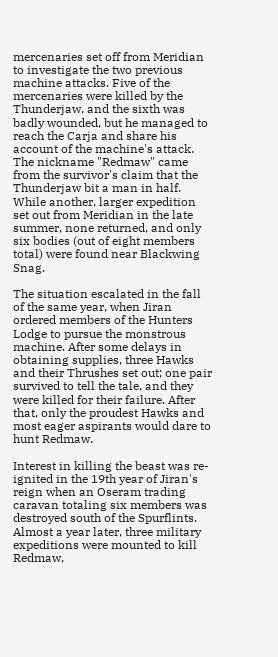mercenaries set off from Meridian to investigate the two previous machine attacks. Five of the mercenaries were killed by the Thunderjaw, and the sixth was badly wounded, but he managed to reach the Carja and share his account of the machine's attack. The nickname "Redmaw" came from the survivor's claim that the Thunderjaw bit a man in half. While another, larger expedition set out from Meridian in the late summer, none returned, and only six bodies (out of eight members total) were found near Blackwing Snag.

The situation escalated in the fall of the same year, when Jiran ordered members of the Hunters Lodge to pursue the monstrous machine. After some delays in obtaining supplies, three Hawks and their Thrushes set out; one pair survived to tell the tale, and they were killed for their failure. After that, only the proudest Hawks and most eager aspirants would dare to hunt Redmaw.

Interest in killing the beast was re-ignited in the 19th year of Jiran's reign when an Oseram trading caravan totaling six members was destroyed south of the Spurflints. Almost a year later, three military expeditions were mounted to kill Redmaw,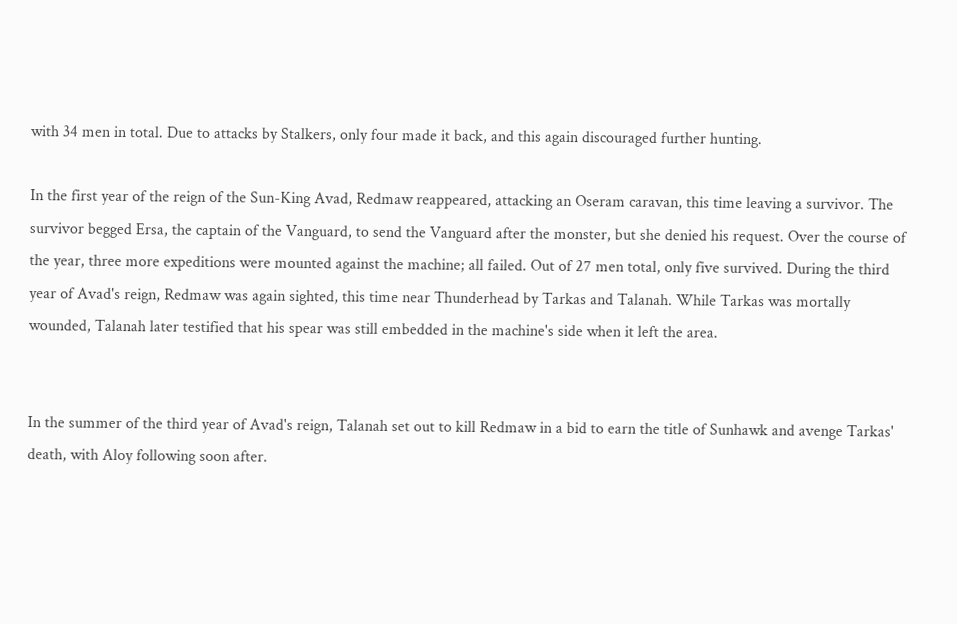with 34 men in total. Due to attacks by Stalkers, only four made it back, and this again discouraged further hunting.

In the first year of the reign of the Sun-King Avad, Redmaw reappeared, attacking an Oseram caravan, this time leaving a survivor. The survivor begged Ersa, the captain of the Vanguard, to send the Vanguard after the monster, but she denied his request. Over the course of the year, three more expeditions were mounted against the machine; all failed. Out of 27 men total, only five survived. During the third year of Avad's reign, Redmaw was again sighted, this time near Thunderhead by Tarkas and Talanah. While Tarkas was mortally wounded, Talanah later testified that his spear was still embedded in the machine's side when it left the area.


In the summer of the third year of Avad's reign, Talanah set out to kill Redmaw in a bid to earn the title of Sunhawk and avenge Tarkas' death, with Aloy following soon after.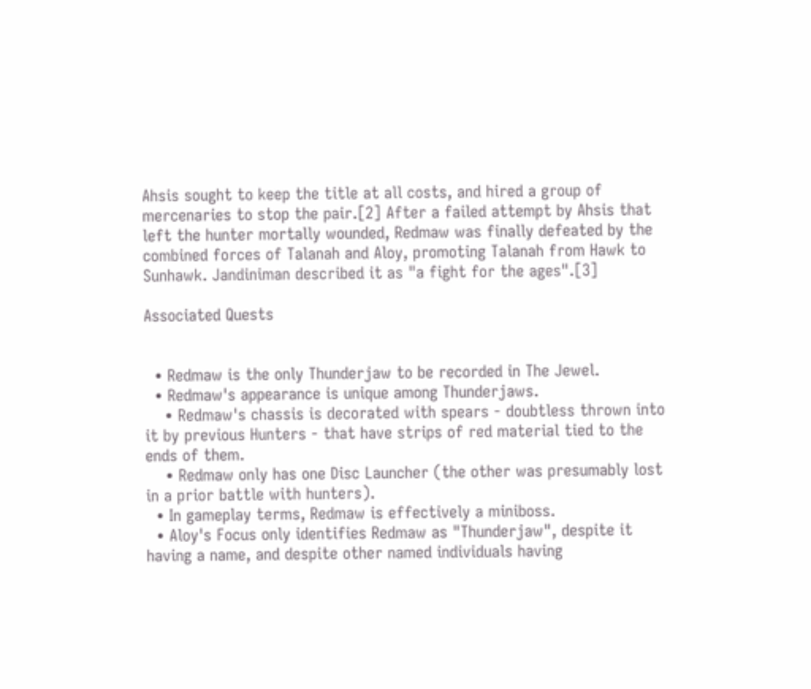Ahsis sought to keep the title at all costs, and hired a group of mercenaries to stop the pair.[2] After a failed attempt by Ahsis that left the hunter mortally wounded, Redmaw was finally defeated by the combined forces of Talanah and Aloy, promoting Talanah from Hawk to Sunhawk. Jandiniman described it as "a fight for the ages".[3]

Associated Quests


  • Redmaw is the only Thunderjaw to be recorded in The Jewel.
  • Redmaw's appearance is unique among Thunderjaws.
    • Redmaw's chassis is decorated with spears - doubtless thrown into it by previous Hunters - that have strips of red material tied to the ends of them.
    • Redmaw only has one Disc Launcher (the other was presumably lost in a prior battle with hunters).
  • In gameplay terms, Redmaw is effectively a miniboss.
  • Aloy's Focus only identifies Redmaw as "Thunderjaw", despite it having a name, and despite other named individuals having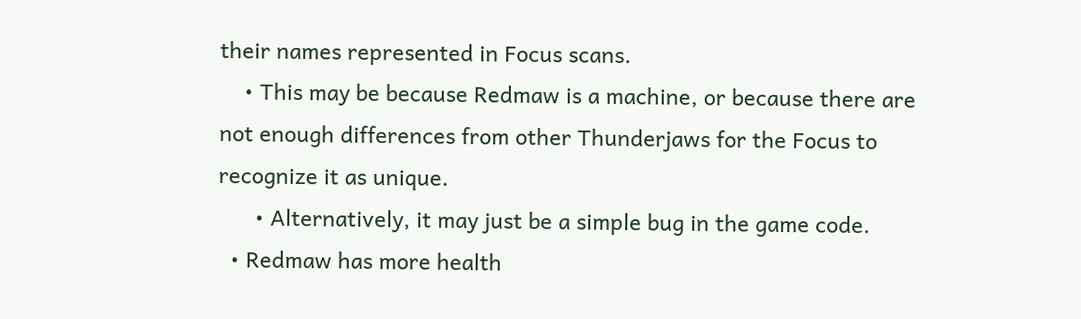their names represented in Focus scans.
    • This may be because Redmaw is a machine, or because there are not enough differences from other Thunderjaws for the Focus to recognize it as unique.
      • Alternatively, it may just be a simple bug in the game code.
  • Redmaw has more health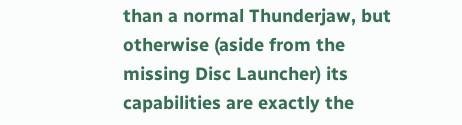than a normal Thunderjaw, but otherwise (aside from the missing Disc Launcher) its capabilities are exactly the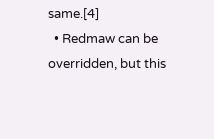same.[4]
  • Redmaw can be overridden, but this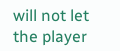will not let the player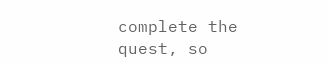complete the quest, so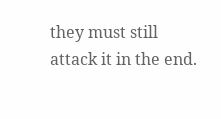they must still attack it in the end.